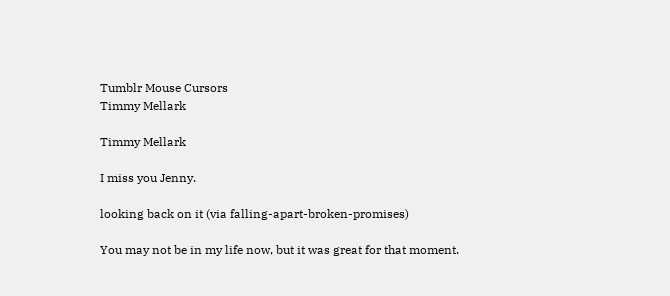Tumblr Mouse Cursors
Timmy Mellark

Timmy Mellark

I miss you Jenny.

looking back on it (via falling-apart-broken-promises)

You may not be in my life now, but it was great for that moment.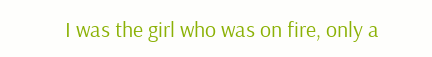I was the girl who was on fire, only a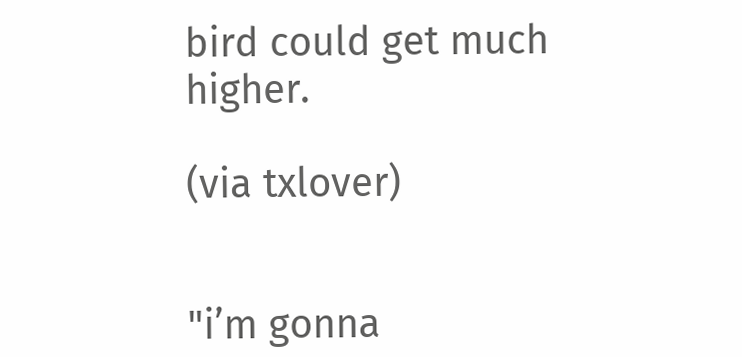bird could get much higher.

(via txlover)


"i’m gonna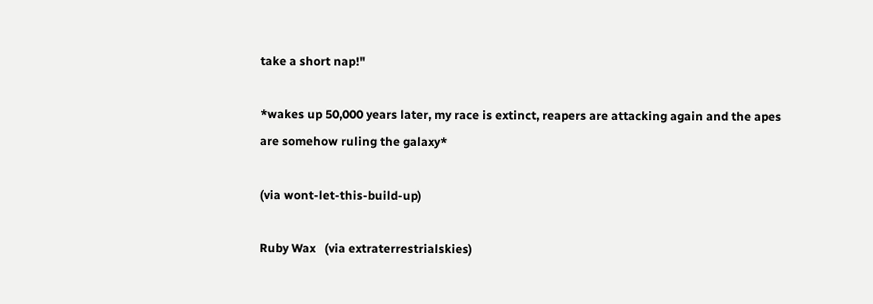take a short nap!"

*wakes up 50,000 years later, my race is extinct, reapers are attacking again and the apes are somehow ruling the galaxy*

(via wont-let-this-build-up)

Ruby Wax   (via extraterrestrialskies)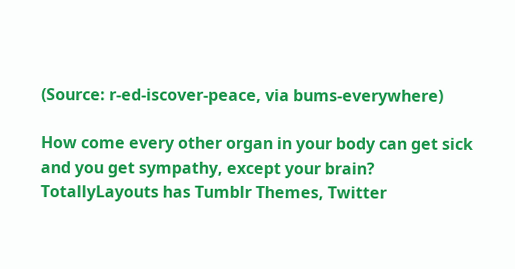(Source: r-ed-iscover-peace, via bums-everywhere)

How come every other organ in your body can get sick and you get sympathy, except your brain?
TotallyLayouts has Tumblr Themes, Twitter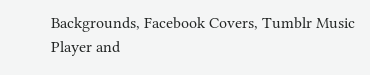Backgrounds, Facebook Covers, Tumblr Music Player and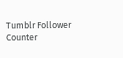Tumblr Follower Counter